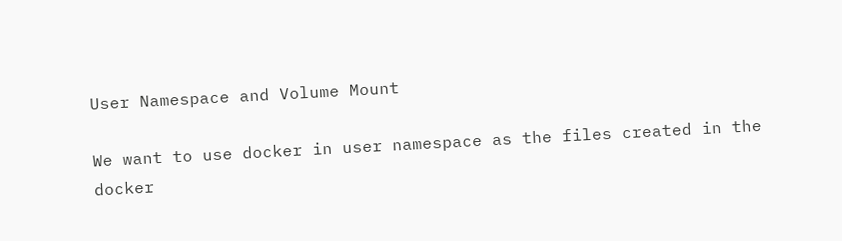User Namespace and Volume Mount

We want to use docker in user namespace as the files created in the docker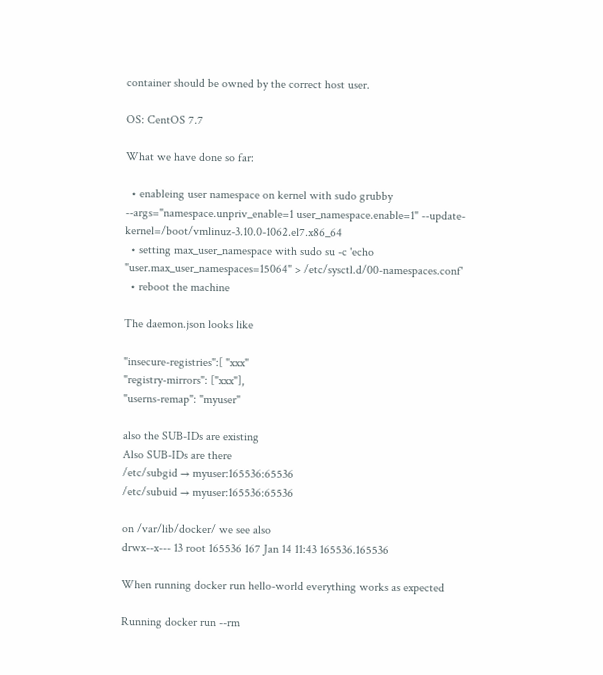container should be owned by the correct host user.

OS: CentOS 7.7

What we have done so far:

  • enableing user namespace on kernel with sudo grubby --args="namespace.unpriv_enable=1 user_namespace.enable=1" --update-kernel=/boot/vmlinuz-3.10.0-1062.el7.x86_64
  • setting max_user_namespace with sudo su -c 'echo "user.max_user_namespaces=15064" > /etc/sysctl.d/00-namespaces.conf'
  • reboot the machine

The daemon.json looks like

"insecure-registries":[ "xxx"
"registry-mirrors": ["xxx"],
"userns-remap": "myuser"

also the SUB-IDs are existing
Also SUB-IDs are there
/etc/subgid → myuser:165536:65536
/etc/subuid → myuser:165536:65536

on /var/lib/docker/ we see also
drwx--x--- 13 root 165536 167 Jan 14 11:43 165536.165536

When running docker run hello-world everything works as expected

Running docker run --rm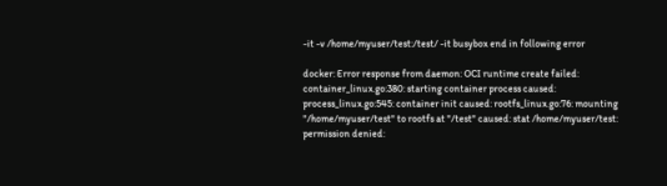-it -v /home/myuser/test:/test/ -it busybox end in following error

docker: Error response from daemon: OCI runtime create failed: container_linux.go:380: starting container process caused: process_linux.go:545: container init caused: rootfs_linux.go:76: mounting "/home/myuser/test" to rootfs at "/test" caused: stat /home/myuser/test: permission denied: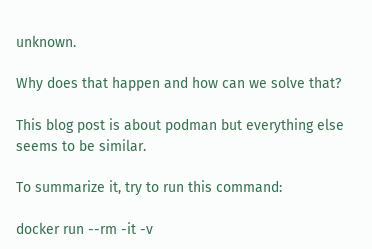unknown.

Why does that happen and how can we solve that?

This blog post is about podman but everything else seems to be similar.

To summarize it, try to run this command:

docker run --rm -it -v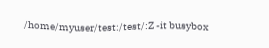/home/myuser/test:/test/:Z -it busybox